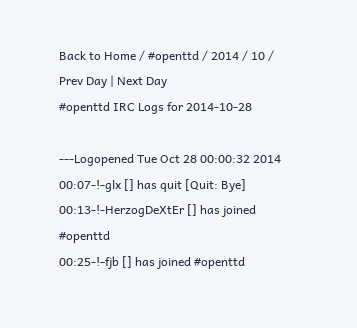Back to Home / #openttd / 2014 / 10 / Prev Day | Next Day
#openttd IRC Logs for 2014-10-28

---Logopened Tue Oct 28 00:00:32 2014
00:07-!-glx [] has quit [Quit: Bye]
00:13-!-HerzogDeXtEr [] has joined #openttd
00:25-!-fjb [] has joined #openttd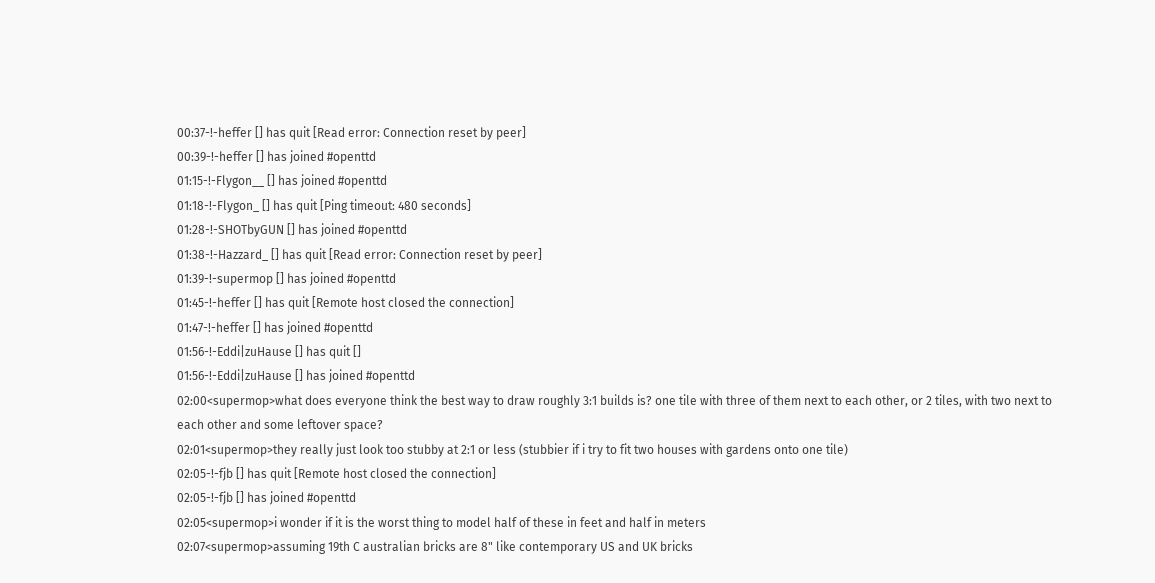00:37-!-heffer [] has quit [Read error: Connection reset by peer]
00:39-!-heffer [] has joined #openttd
01:15-!-Flygon__ [] has joined #openttd
01:18-!-Flygon_ [] has quit [Ping timeout: 480 seconds]
01:28-!-SHOTbyGUN [] has joined #openttd
01:38-!-Hazzard_ [] has quit [Read error: Connection reset by peer]
01:39-!-supermop [] has joined #openttd
01:45-!-heffer [] has quit [Remote host closed the connection]
01:47-!-heffer [] has joined #openttd
01:56-!-Eddi|zuHause [] has quit []
01:56-!-Eddi|zuHause [] has joined #openttd
02:00<supermop>what does everyone think the best way to draw roughly 3:1 builds is? one tile with three of them next to each other, or 2 tiles, with two next to each other and some leftover space?
02:01<supermop>they really just look too stubby at 2:1 or less (stubbier if i try to fit two houses with gardens onto one tile)
02:05-!-fjb [] has quit [Remote host closed the connection]
02:05-!-fjb [] has joined #openttd
02:05<supermop>i wonder if it is the worst thing to model half of these in feet and half in meters
02:07<supermop>assuming 19th C australian bricks are 8" like contemporary US and UK bricks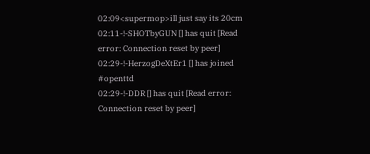02:09<supermop>ill just say its 20cm
02:11-!-SHOTbyGUN [] has quit [Read error: Connection reset by peer]
02:29-!-HerzogDeXtEr1 [] has joined #openttd
02:29-!-DDR [] has quit [Read error: Connection reset by peer]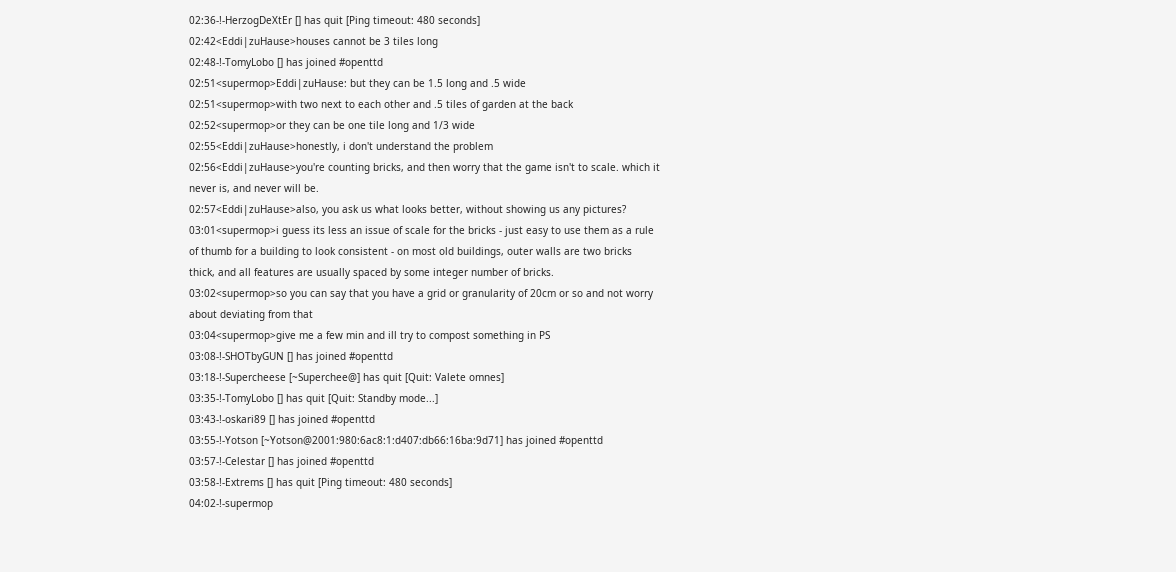02:36-!-HerzogDeXtEr [] has quit [Ping timeout: 480 seconds]
02:42<Eddi|zuHause>houses cannot be 3 tiles long
02:48-!-TomyLobo [] has joined #openttd
02:51<supermop>Eddi|zuHause: but they can be 1.5 long and .5 wide
02:51<supermop>with two next to each other and .5 tiles of garden at the back
02:52<supermop>or they can be one tile long and 1/3 wide
02:55<Eddi|zuHause>honestly, i don't understand the problem
02:56<Eddi|zuHause>you're counting bricks, and then worry that the game isn't to scale. which it never is, and never will be.
02:57<Eddi|zuHause>also, you ask us what looks better, without showing us any pictures?
03:01<supermop>i guess its less an issue of scale for the bricks - just easy to use them as a rule of thumb for a building to look consistent - on most old buildings, outer walls are two bricks thick, and all features are usually spaced by some integer number of bricks.
03:02<supermop>so you can say that you have a grid or granularity of 20cm or so and not worry about deviating from that
03:04<supermop>give me a few min and ill try to compost something in PS
03:08-!-SHOTbyGUN [] has joined #openttd
03:18-!-Supercheese [~Superchee@] has quit [Quit: Valete omnes]
03:35-!-TomyLobo [] has quit [Quit: Standby mode...]
03:43-!-oskari89 [] has joined #openttd
03:55-!-Yotson [~Yotson@2001:980:6ac8:1:d407:db66:16ba:9d71] has joined #openttd
03:57-!-Celestar [] has joined #openttd
03:58-!-Extrems [] has quit [Ping timeout: 480 seconds]
04:02-!-supermop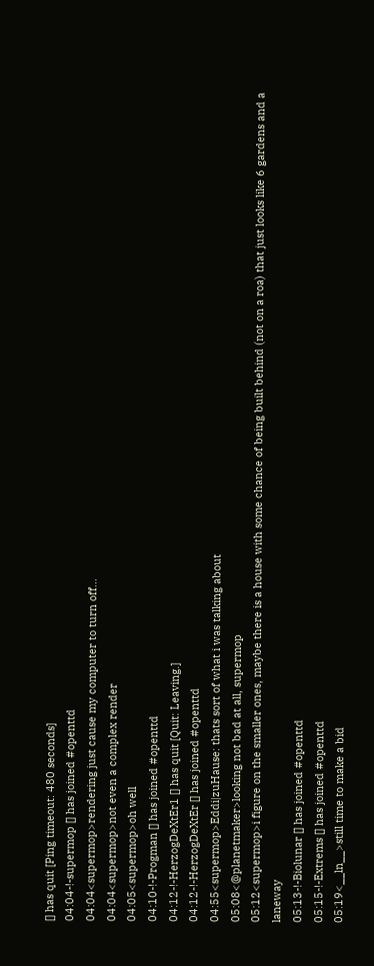[] has quit [Ping timeout: 480 seconds]
04:04-!-supermop [] has joined #openttd
04:04<supermop>rendering just cause my computer to turn off...
04:04<supermop>not even a complex render
04:05<supermop>oh well
04:10-!-Progman [] has joined #openttd
04:12-!-HerzogDeXtEr1 [] has quit [Quit: Leaving.]
04:12-!-HerzogDeXtEr [] has joined #openttd
04:55<supermop>Eddi|zuHause: thats sort of what i was talking about
05:08<@planetmaker>looking not bad at all, supermop
05:12<supermop>i figure on the smaller ones, maybe there is a house with some chance of being built behind (not on a roa) that just looks like 6 gardens and a laneway
05:13-!-Biolunar [] has joined #openttd
05:15-!-Extrems [] has joined #openttd
05:19<__ln__>still time to make a bid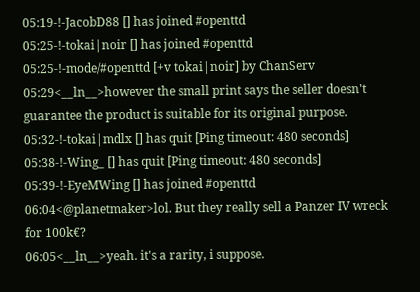05:19-!-JacobD88 [] has joined #openttd
05:25-!-tokai|noir [] has joined #openttd
05:25-!-mode/#openttd [+v tokai|noir] by ChanServ
05:29<__ln__>however the small print says the seller doesn't guarantee the product is suitable for its original purpose.
05:32-!-tokai|mdlx [] has quit [Ping timeout: 480 seconds]
05:38-!-Wing_ [] has quit [Ping timeout: 480 seconds]
05:39-!-EyeMWing [] has joined #openttd
06:04<@planetmaker>lol. But they really sell a Panzer IV wreck for 100k€?
06:05<__ln__>yeah. it's a rarity, i suppose.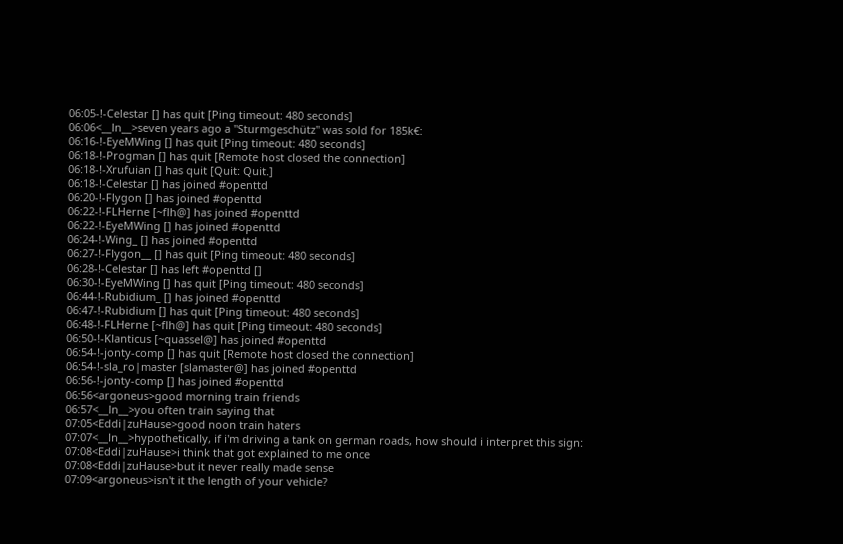06:05-!-Celestar [] has quit [Ping timeout: 480 seconds]
06:06<__ln__>seven years ago a "Sturmgeschütz" was sold for 185k€:
06:16-!-EyeMWing [] has quit [Ping timeout: 480 seconds]
06:18-!-Progman [] has quit [Remote host closed the connection]
06:18-!-Xrufuian [] has quit [Quit: Quit.]
06:18-!-Celestar [] has joined #openttd
06:20-!-Flygon [] has joined #openttd
06:22-!-FLHerne [~flh@] has joined #openttd
06:22-!-EyeMWing [] has joined #openttd
06:24-!-Wing_ [] has joined #openttd
06:27-!-Flygon__ [] has quit [Ping timeout: 480 seconds]
06:28-!-Celestar [] has left #openttd []
06:30-!-EyeMWing [] has quit [Ping timeout: 480 seconds]
06:44-!-Rubidium_ [] has joined #openttd
06:47-!-Rubidium [] has quit [Ping timeout: 480 seconds]
06:48-!-FLHerne [~flh@] has quit [Ping timeout: 480 seconds]
06:50-!-Klanticus [~quassel@] has joined #openttd
06:54-!-jonty-comp [] has quit [Remote host closed the connection]
06:54-!-sla_ro|master [slamaster@] has joined #openttd
06:56-!-jonty-comp [] has joined #openttd
06:56<argoneus>good morning train friends
06:57<__ln__>you often train saying that
07:05<Eddi|zuHause>good noon train haters
07:07<__ln__>hypothetically, if i'm driving a tank on german roads, how should i interpret this sign:
07:08<Eddi|zuHause>i think that got explained to me once
07:08<Eddi|zuHause>but it never really made sense
07:09<argoneus>isn't it the length of your vehicle?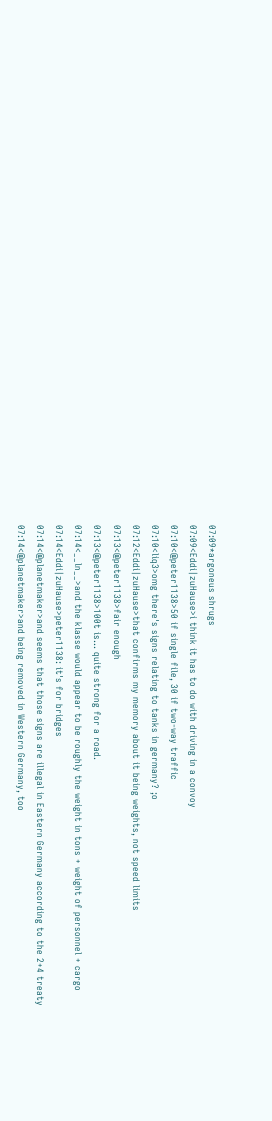07:09*argoneus shrugs
07:09<Eddi|zuHause>i think it has to do with driving in a convoy
07:10<@peter1138>50 if single file, 30 if two-way traffic
07:10<liq3>omg there's signs relating to tanks in germany? ;o
07:12<Eddi|zuHause>that confirms my memory about it being weights, not speed limits
07:13<@peter1138>fair enough
07:13<@peter1138>100t is... quite strong for a road.
07:14<__ln__>and the klasse would appear to be roughly the weight in tons + weight of personnel + cargo
07:14<Eddi|zuHause>peter1138: it's for bridges
07:14<@planetmaker>and seems that those signs are illegal in Eastern Germany according to the 2+4 treaty
07:14<@planetmaker>and being removed in Western Germany, too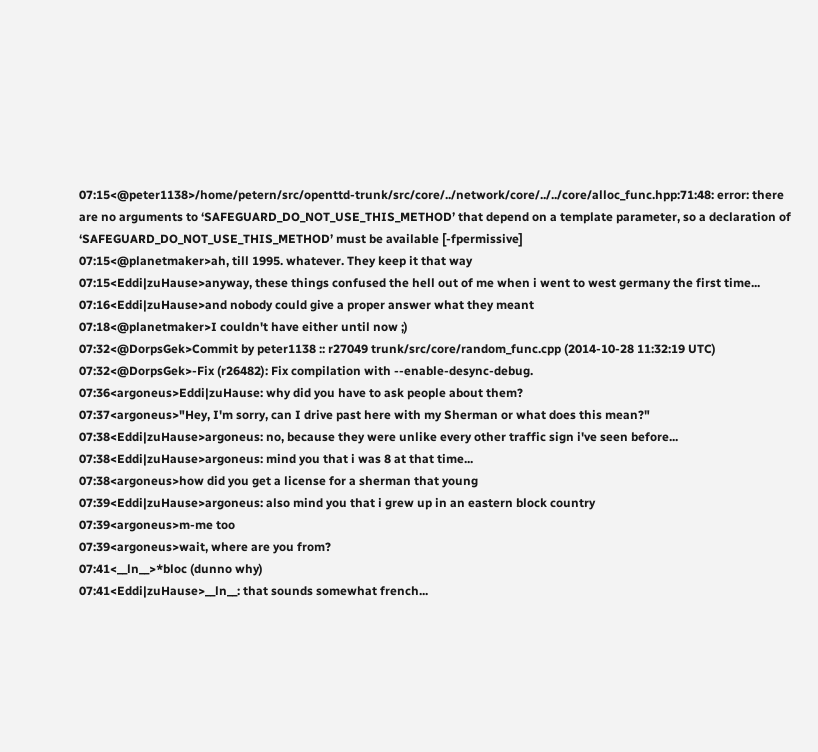07:15<@peter1138>/home/petern/src/openttd-trunk/src/core/../network/core/../../core/alloc_func.hpp:71:48: error: there are no arguments to ‘SAFEGUARD_DO_NOT_USE_THIS_METHOD’ that depend on a template parameter, so a declaration of ‘SAFEGUARD_DO_NOT_USE_THIS_METHOD’ must be available [-fpermissive]
07:15<@planetmaker>ah, till 1995. whatever. They keep it that way
07:15<Eddi|zuHause>anyway, these things confused the hell out of me when i went to west germany the first time...
07:16<Eddi|zuHause>and nobody could give a proper answer what they meant
07:18<@planetmaker>I couldn't have either until now ;)
07:32<@DorpsGek>Commit by peter1138 :: r27049 trunk/src/core/random_func.cpp (2014-10-28 11:32:19 UTC)
07:32<@DorpsGek>-Fix (r26482): Fix compilation with --enable-desync-debug.
07:36<argoneus>Eddi|zuHause: why did you have to ask people about them?
07:37<argoneus>"Hey, I'm sorry, can I drive past here with my Sherman or what does this mean?"
07:38<Eddi|zuHause>argoneus: no, because they were unlike every other traffic sign i've seen before...
07:38<Eddi|zuHause>argoneus: mind you that i was 8 at that time...
07:38<argoneus>how did you get a license for a sherman that young
07:39<Eddi|zuHause>argoneus: also mind you that i grew up in an eastern block country
07:39<argoneus>m-me too
07:39<argoneus>wait, where are you from?
07:41<__ln__>*bloc (dunno why)
07:41<Eddi|zuHause>__ln__: that sounds somewhat french...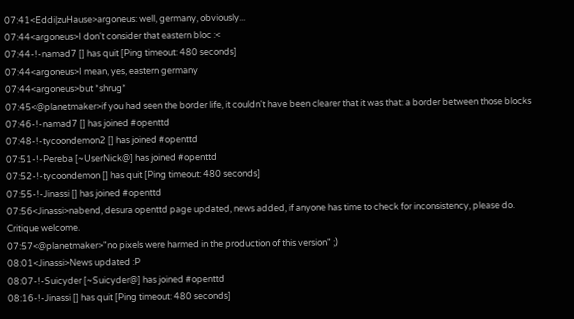07:41<Eddi|zuHause>argoneus: well, germany, obviously...
07:44<argoneus>I don't consider that eastern bloc :<
07:44-!-namad7 [] has quit [Ping timeout: 480 seconds]
07:44<argoneus>I mean, yes, eastern germany
07:44<argoneus>but *shrug*
07:45<@planetmaker>if you had seen the border life, it couldn't have been clearer that it was that: a border between those blocks
07:46-!-namad7 [] has joined #openttd
07:48-!-tycoondemon2 [] has joined #openttd
07:51-!-Pereba [~UserNick@] has joined #openttd
07:52-!-tycoondemon [] has quit [Ping timeout: 480 seconds]
07:55-!-Jinassi [] has joined #openttd
07:56<Jinassi>nabend, desura openttd page updated, news added, if anyone has time to check for inconsistency, please do. Critique welcome.
07:57<@planetmaker>"no pixels were harmed in the production of this version" ;)
08:01<Jinassi>News updated :P
08:07-!-Suicyder [~Suicyder@] has joined #openttd
08:16-!-Jinassi [] has quit [Ping timeout: 480 seconds]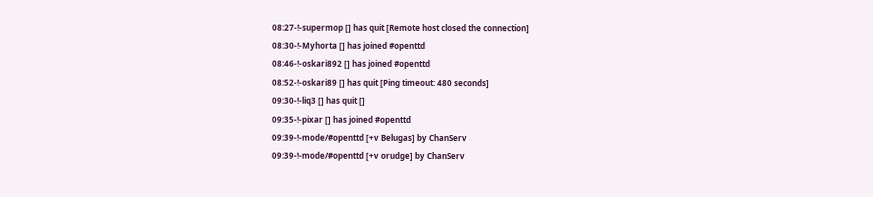08:27-!-supermop [] has quit [Remote host closed the connection]
08:30-!-Myhorta [] has joined #openttd
08:46-!-oskari892 [] has joined #openttd
08:52-!-oskari89 [] has quit [Ping timeout: 480 seconds]
09:30-!-liq3 [] has quit []
09:35-!-pixar [] has joined #openttd
09:39-!-mode/#openttd [+v Belugas] by ChanServ
09:39-!-mode/#openttd [+v orudge] by ChanServ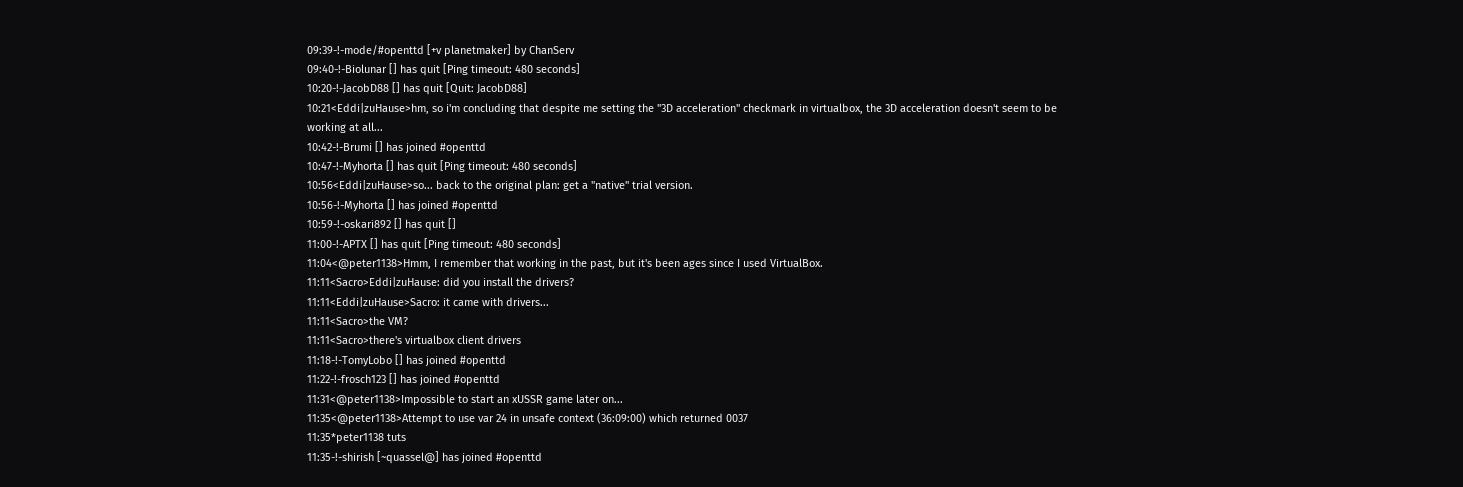09:39-!-mode/#openttd [+v planetmaker] by ChanServ
09:40-!-Biolunar [] has quit [Ping timeout: 480 seconds]
10:20-!-JacobD88 [] has quit [Quit: JacobD88]
10:21<Eddi|zuHause>hm, so i'm concluding that despite me setting the "3D acceleration" checkmark in virtualbox, the 3D acceleration doesn't seem to be working at all...
10:42-!-Brumi [] has joined #openttd
10:47-!-Myhorta [] has quit [Ping timeout: 480 seconds]
10:56<Eddi|zuHause>so... back to the original plan: get a "native" trial version.
10:56-!-Myhorta [] has joined #openttd
10:59-!-oskari892 [] has quit []
11:00-!-APTX [] has quit [Ping timeout: 480 seconds]
11:04<@peter1138>Hmm, I remember that working in the past, but it's been ages since I used VirtualBox.
11:11<Sacro>Eddi|zuHause: did you install the drivers?
11:11<Eddi|zuHause>Sacro: it came with drivers...
11:11<Sacro>the VM?
11:11<Sacro>there's virtualbox client drivers
11:18-!-TomyLobo [] has joined #openttd
11:22-!-frosch123 [] has joined #openttd
11:31<@peter1138>Impossible to start an xUSSR game later on...
11:35<@peter1138>Attempt to use var 24 in unsafe context (36:09:00) which returned 0037
11:35*peter1138 tuts
11:35-!-shirish [~quassel@] has joined #openttd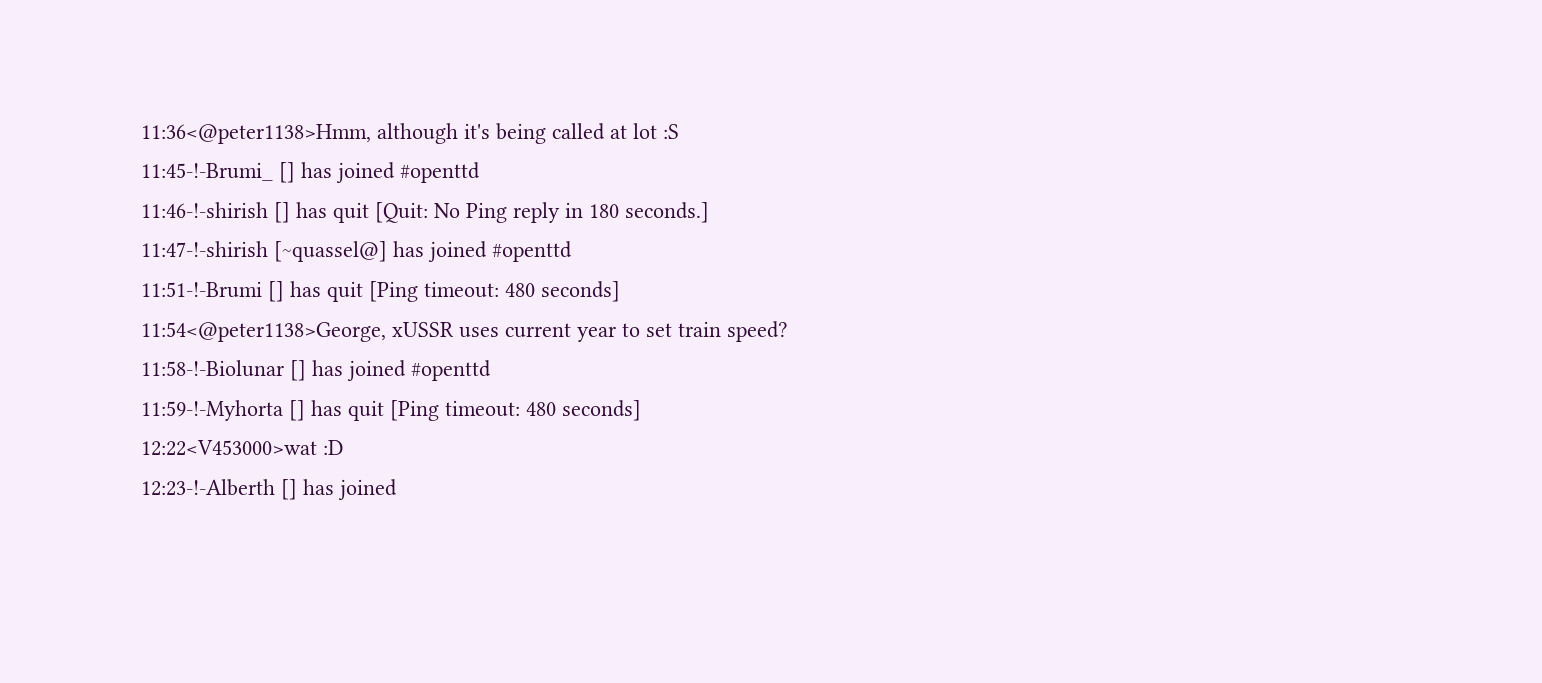11:36<@peter1138>Hmm, although it's being called at lot :S
11:45-!-Brumi_ [] has joined #openttd
11:46-!-shirish [] has quit [Quit: No Ping reply in 180 seconds.]
11:47-!-shirish [~quassel@] has joined #openttd
11:51-!-Brumi [] has quit [Ping timeout: 480 seconds]
11:54<@peter1138>George, xUSSR uses current year to set train speed?
11:58-!-Biolunar [] has joined #openttd
11:59-!-Myhorta [] has quit [Ping timeout: 480 seconds]
12:22<V453000>wat :D
12:23-!-Alberth [] has joined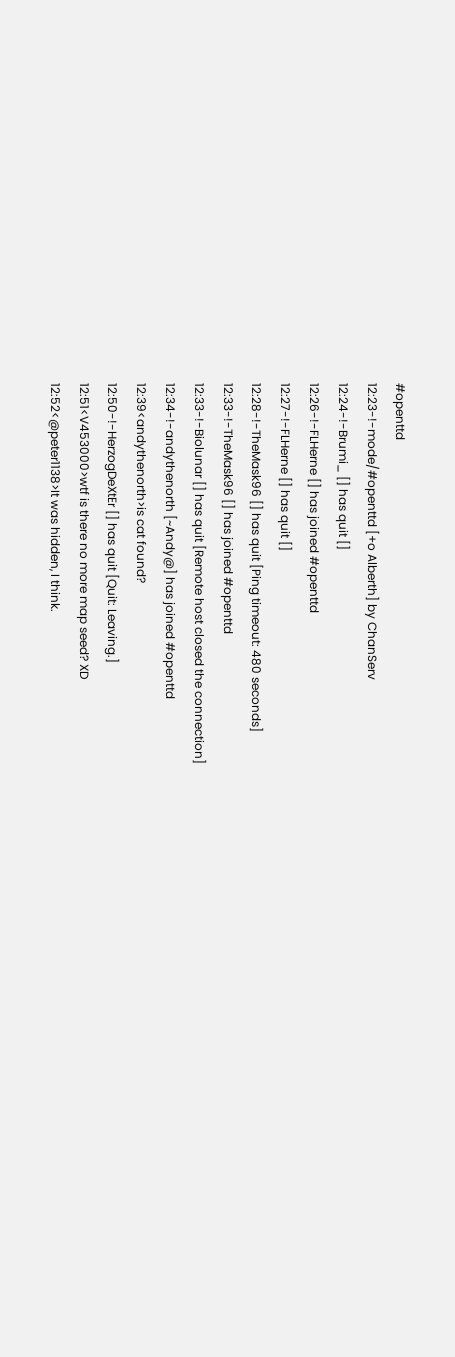#openttd
12:23-!-mode/#openttd [+o Alberth] by ChanServ
12:24-!-Brumi_ [] has quit []
12:26-!-FLHerne [] has joined #openttd
12:27-!-FLHerne [] has quit []
12:28-!-TheMask96 [] has quit [Ping timeout: 480 seconds]
12:33-!-TheMask96 [] has joined #openttd
12:33-!-Biolunar [] has quit [Remote host closed the connection]
12:34-!-andythenorth [~Andy@] has joined #openttd
12:39<andythenorth>is cat found?
12:50-!-HerzogDeXtEr [] has quit [Quit: Leaving.]
12:51<V453000>wtf is there no more map seed? XD
12:52<@peter1138>It was hidden, I think.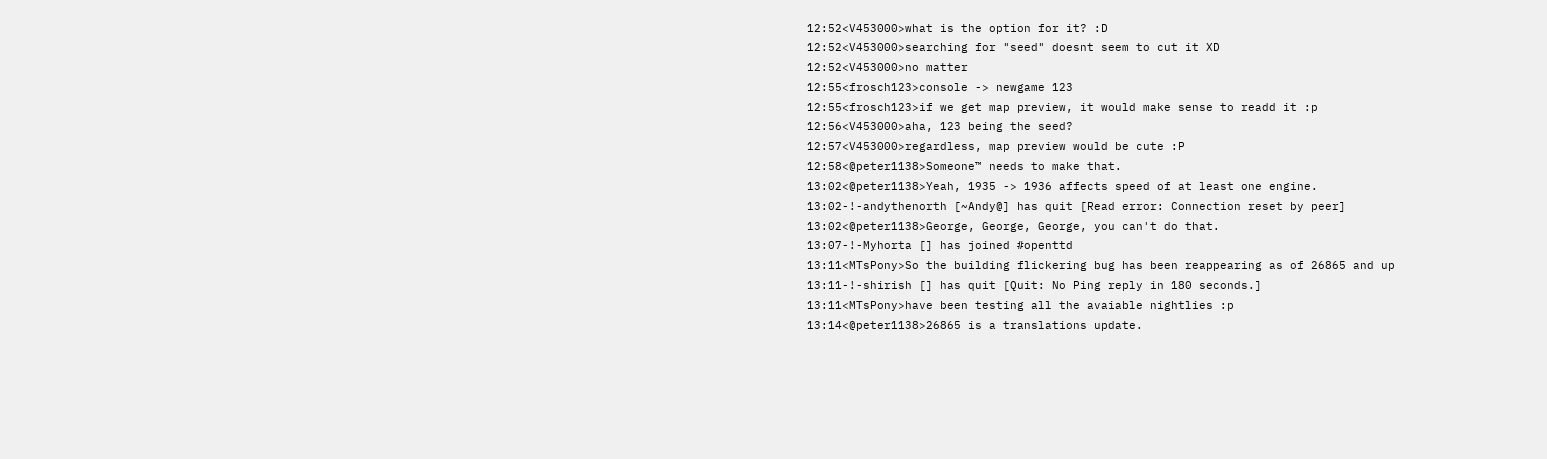12:52<V453000>what is the option for it? :D
12:52<V453000>searching for "seed" doesnt seem to cut it XD
12:52<V453000>no matter
12:55<frosch123>console -> newgame 123
12:55<frosch123>if we get map preview, it would make sense to readd it :p
12:56<V453000>aha, 123 being the seed?
12:57<V453000>regardless, map preview would be cute :P
12:58<@peter1138>Someone™ needs to make that.
13:02<@peter1138>Yeah, 1935 -> 1936 affects speed of at least one engine.
13:02-!-andythenorth [~Andy@] has quit [Read error: Connection reset by peer]
13:02<@peter1138>George, George, George, you can't do that.
13:07-!-Myhorta [] has joined #openttd
13:11<MTsPony>So the building flickering bug has been reappearing as of 26865 and up
13:11-!-shirish [] has quit [Quit: No Ping reply in 180 seconds.]
13:11<MTsPony>have been testing all the avaiable nightlies :p
13:14<@peter1138>26865 is a translations update.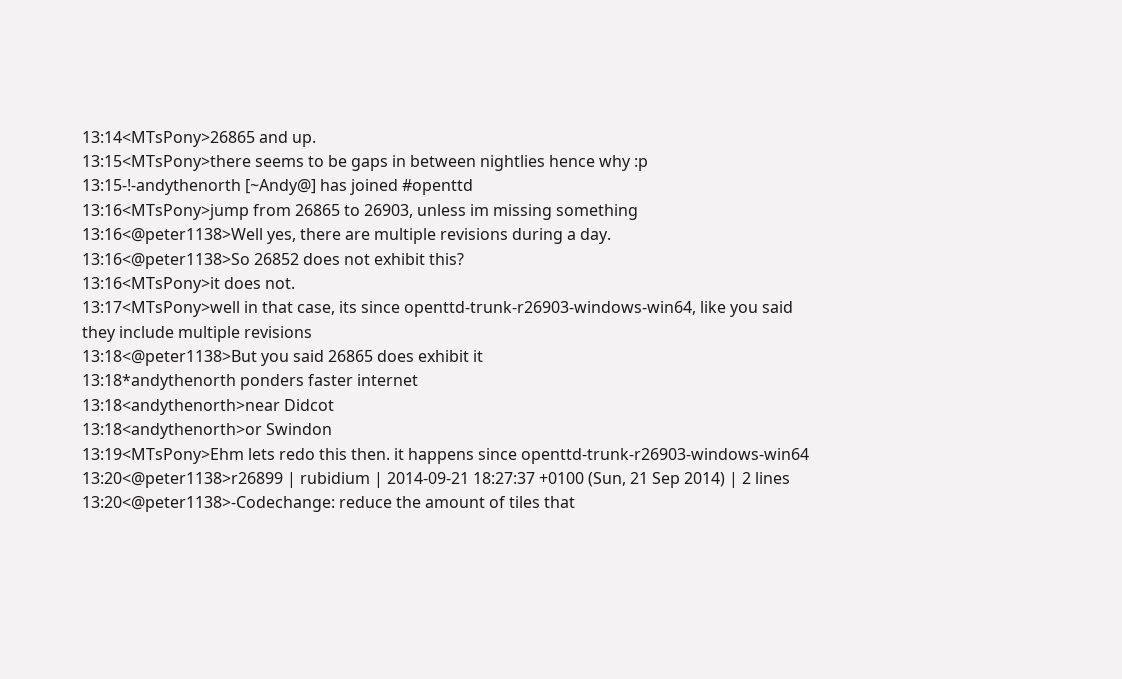13:14<MTsPony>26865 and up.
13:15<MTsPony>there seems to be gaps in between nightlies hence why :p
13:15-!-andythenorth [~Andy@] has joined #openttd
13:16<MTsPony>jump from 26865 to 26903, unless im missing something
13:16<@peter1138>Well yes, there are multiple revisions during a day.
13:16<@peter1138>So 26852 does not exhibit this?
13:16<MTsPony>it does not.
13:17<MTsPony>well in that case, its since openttd-trunk-r26903-windows-win64, like you said they include multiple revisions
13:18<@peter1138>But you said 26865 does exhibit it
13:18*andythenorth ponders faster internet
13:18<andythenorth>near Didcot
13:18<andythenorth>or Swindon
13:19<MTsPony>Ehm lets redo this then. it happens since openttd-trunk-r26903-windows-win64
13:20<@peter1138>r26899 | rubidium | 2014-09-21 18:27:37 +0100 (Sun, 21 Sep 2014) | 2 lines
13:20<@peter1138>-Codechange: reduce the amount of tiles that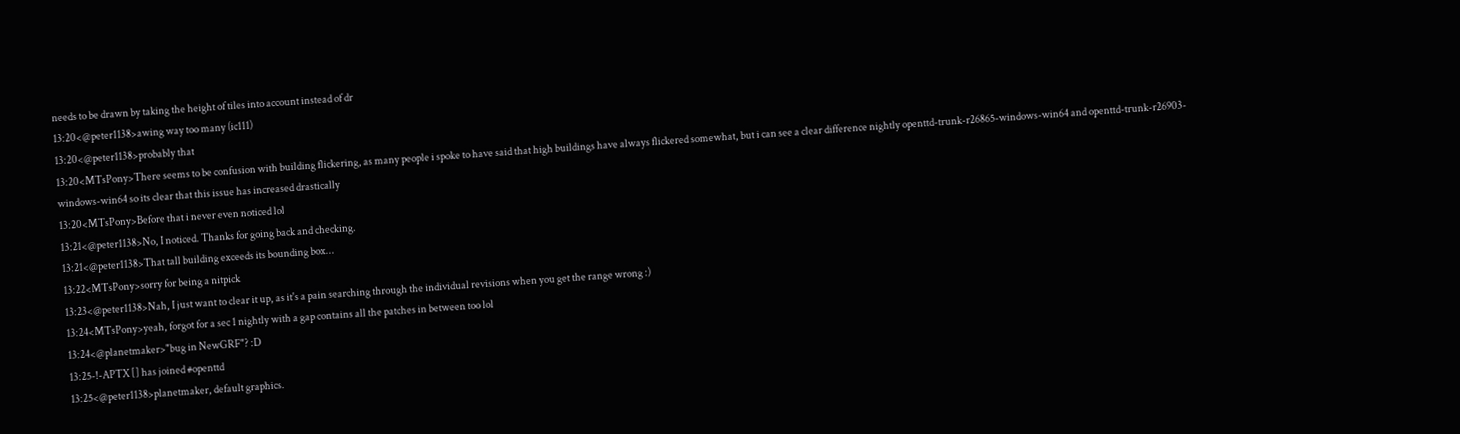needs to be drawn by taking the height of tiles into account instead of dr
13:20<@peter1138>awing way too many (ic111)
13:20<@peter1138>probably that
13:20<MTsPony>There seems to be confusion with building flickering, as many people i spoke to have said that high buildings have always flickered somewhat, but i can see a clear difference nightly openttd-trunk-r26865-windows-win64 and openttd-trunk-r26903-windows-win64 so its clear that this issue has increased drastically
13:20<MTsPony>Before that i never even noticed lol
13:21<@peter1138>No, I noticed. Thanks for going back and checking.
13:21<@peter1138>That tall building exceeds its bounding box...
13:22<MTsPony>sorry for being a nitpick
13:23<@peter1138>Nah, I just want to clear it up, as it's a pain searching through the individual revisions when you get the range wrong :)
13:24<MTsPony>yeah, forgot for a sec 1 nightly with a gap contains all the patches in between too lol
13:24<@planetmaker>"bug in NewGRF"? :D
13:25-!-APTX [] has joined #openttd
13:25<@peter1138>planetmaker, default graphics.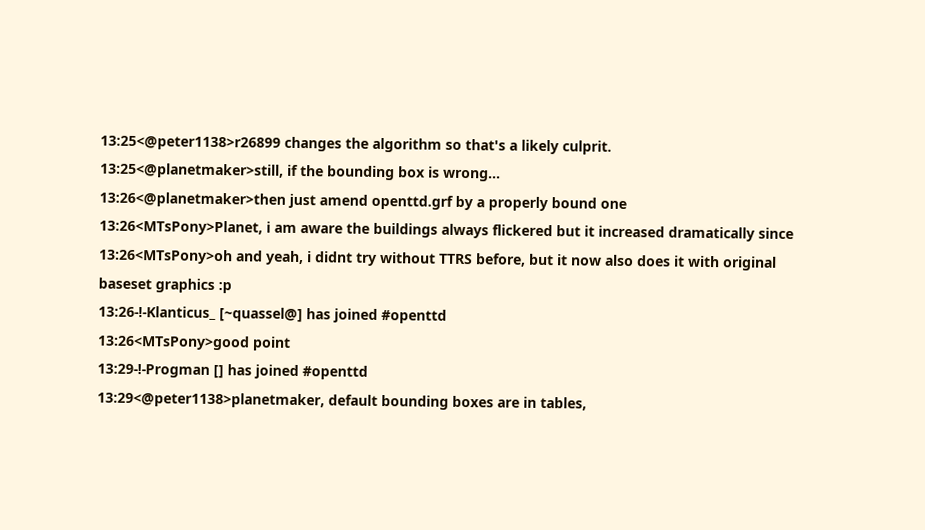13:25<@peter1138>r26899 changes the algorithm so that's a likely culprit.
13:25<@planetmaker>still, if the bounding box is wrong...
13:26<@planetmaker>then just amend openttd.grf by a properly bound one
13:26<MTsPony>Planet, i am aware the buildings always flickered but it increased dramatically since
13:26<MTsPony>oh and yeah, i didnt try without TTRS before, but it now also does it with original baseset graphics :p
13:26-!-Klanticus_ [~quassel@] has joined #openttd
13:26<MTsPony>good point
13:29-!-Progman [] has joined #openttd
13:29<@peter1138>planetmaker, default bounding boxes are in tables,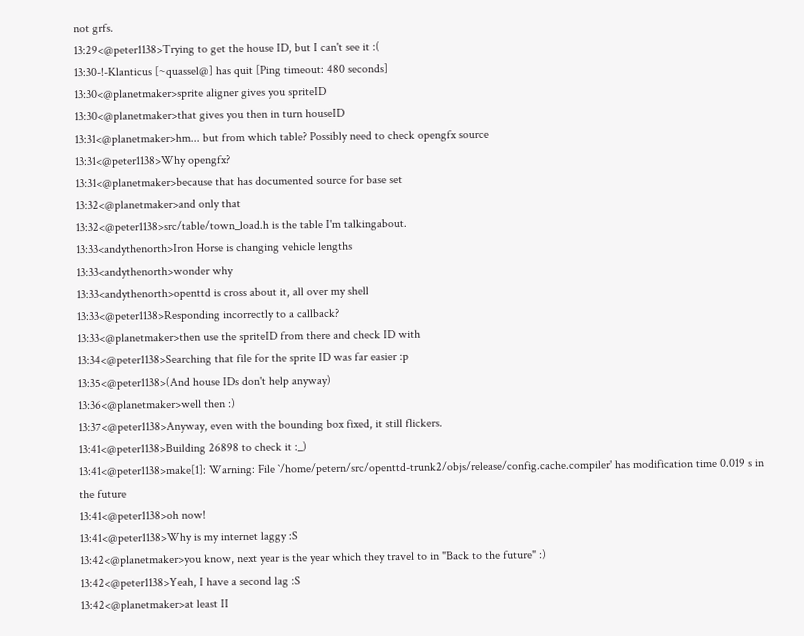not grfs.
13:29<@peter1138>Trying to get the house ID, but I can't see it :(
13:30-!-Klanticus [~quassel@] has quit [Ping timeout: 480 seconds]
13:30<@planetmaker>sprite aligner gives you spriteID
13:30<@planetmaker>that gives you then in turn houseID
13:31<@planetmaker>hm... but from which table? Possibly need to check opengfx source
13:31<@peter1138>Why opengfx?
13:31<@planetmaker>because that has documented source for base set
13:32<@planetmaker>and only that
13:32<@peter1138>src/table/town_load.h is the table I'm talkingabout.
13:33<andythenorth>Iron Horse is changing vehicle lengths
13:33<andythenorth>wonder why
13:33<andythenorth>openttd is cross about it, all over my shell
13:33<@peter1138>Responding incorrectly to a callback?
13:33<@planetmaker>then use the spriteID from there and check ID with
13:34<@peter1138>Searching that file for the sprite ID was far easier :p
13:35<@peter1138>(And house IDs don't help anyway)
13:36<@planetmaker>well then :)
13:37<@peter1138>Anyway, even with the bounding box fixed, it still flickers.
13:41<@peter1138>Building 26898 to check it :_)
13:41<@peter1138>make[1]: Warning: File `/home/petern/src/openttd-trunk2/objs/release/config.cache.compiler' has modification time 0.019 s in the future
13:41<@peter1138>oh now!
13:41<@peter1138>Why is my internet laggy :S
13:42<@planetmaker>you know, next year is the year which they travel to in "Back to the future" :)
13:42<@peter1138>Yeah, I have a second lag :S
13:42<@planetmaker>at least II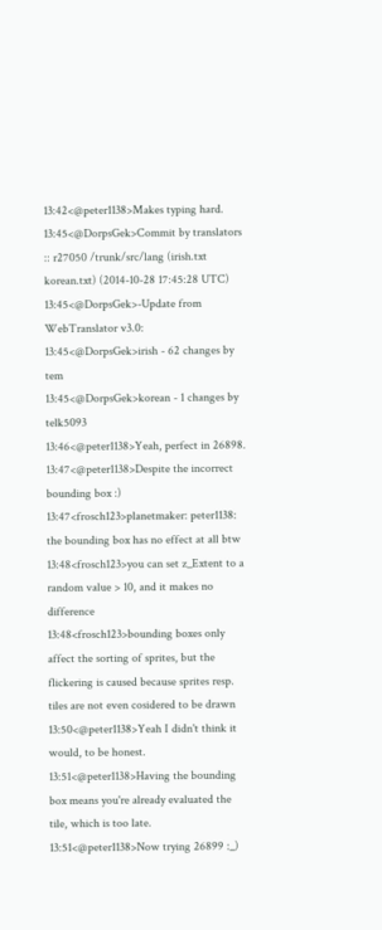13:42<@peter1138>Makes typing hard.
13:45<@DorpsGek>Commit by translators :: r27050 /trunk/src/lang (irish.txt korean.txt) (2014-10-28 17:45:28 UTC)
13:45<@DorpsGek>-Update from WebTranslator v3.0:
13:45<@DorpsGek>irish - 62 changes by tem
13:45<@DorpsGek>korean - 1 changes by telk5093
13:46<@peter1138>Yeah, perfect in 26898.
13:47<@peter1138>Despite the incorrect bounding box :)
13:47<frosch123>planetmaker: peter1138: the bounding box has no effect at all btw
13:48<frosch123>you can set z_Extent to a random value > 10, and it makes no difference
13:48<frosch123>bounding boxes only affect the sorting of sprites, but the flickering is caused because sprites resp. tiles are not even cosidered to be drawn
13:50<@peter1138>Yeah I didn't think it would, to be honest.
13:51<@peter1138>Having the bounding box means you're already evaluated the tile, which is too late.
13:51<@peter1138>Now trying 26899 :_)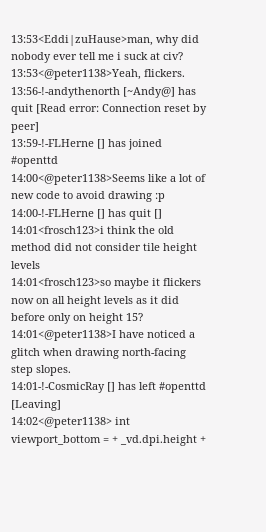13:53<Eddi|zuHause>man, why did nobody ever tell me i suck at civ?
13:53<@peter1138>Yeah, flickers.
13:56-!-andythenorth [~Andy@] has quit [Read error: Connection reset by peer]
13:59-!-FLHerne [] has joined #openttd
14:00<@peter1138>Seems like a lot of new code to avoid drawing :p
14:00-!-FLHerne [] has quit []
14:01<frosch123>i think the old method did not consider tile height levels
14:01<frosch123>so maybe it flickers now on all height levels as it did before only on height 15?
14:01<@peter1138>I have noticed a glitch when drawing north-facing step slopes.
14:01-!-CosmicRay [] has left #openttd [Leaving]
14:02<@peter1138> int viewport_bottom = + _vd.dpi.height +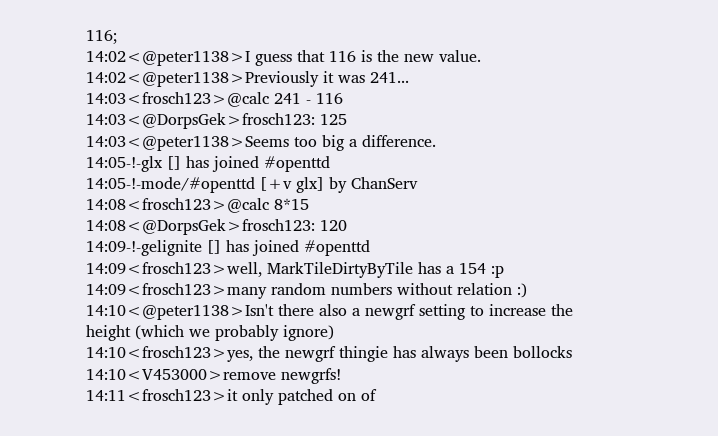116;
14:02<@peter1138>I guess that 116 is the new value.
14:02<@peter1138>Previously it was 241...
14:03<frosch123>@calc 241 - 116
14:03<@DorpsGek>frosch123: 125
14:03<@peter1138>Seems too big a difference.
14:05-!-glx [] has joined #openttd
14:05-!-mode/#openttd [+v glx] by ChanServ
14:08<frosch123>@calc 8*15
14:08<@DorpsGek>frosch123: 120
14:09-!-gelignite [] has joined #openttd
14:09<frosch123>well, MarkTileDirtyByTile has a 154 :p
14:09<frosch123>many random numbers without relation :)
14:10<@peter1138>Isn't there also a newgrf setting to increase the height (which we probably ignore)
14:10<frosch123>yes, the newgrf thingie has always been bollocks
14:10<V453000>remove newgrfs!
14:11<frosch123>it only patched on of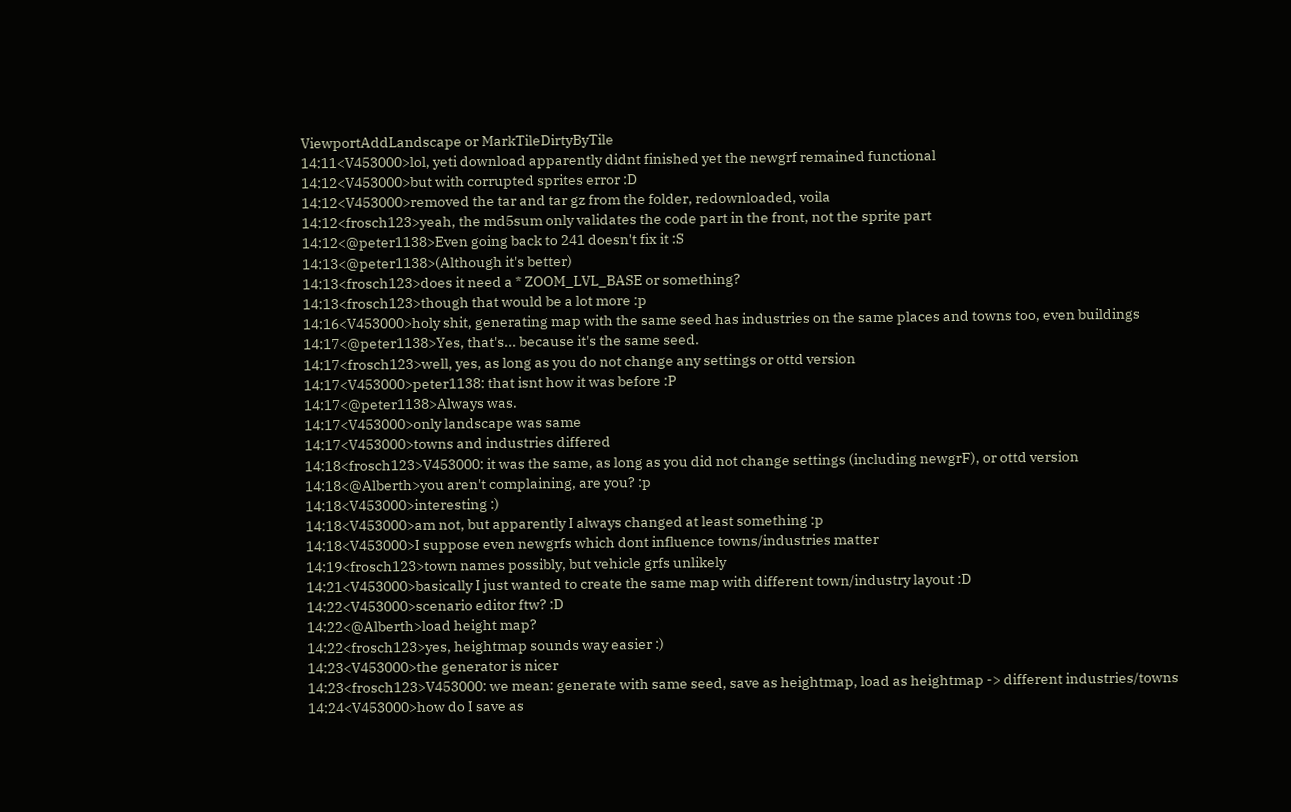ViewportAddLandscape or MarkTileDirtyByTile
14:11<V453000>lol, yeti download apparently didnt finished yet the newgrf remained functional
14:12<V453000>but with corrupted sprites error :D
14:12<V453000>removed the tar and tar gz from the folder, redownloaded, voila
14:12<frosch123>yeah, the md5sum only validates the code part in the front, not the sprite part
14:12<@peter1138>Even going back to 241 doesn't fix it :S
14:13<@peter1138>(Although it's better)
14:13<frosch123>does it need a * ZOOM_LVL_BASE or something?
14:13<frosch123>though that would be a lot more :p
14:16<V453000>holy shit, generating map with the same seed has industries on the same places and towns too, even buildings
14:17<@peter1138>Yes, that's... because it's the same seed.
14:17<frosch123>well, yes, as long as you do not change any settings or ottd version
14:17<V453000>peter1138: that isnt how it was before :P
14:17<@peter1138>Always was.
14:17<V453000>only landscape was same
14:17<V453000>towns and industries differed
14:18<frosch123>V453000: it was the same, as long as you did not change settings (including newgrF), or ottd version
14:18<@Alberth>you aren't complaining, are you? :p
14:18<V453000>interesting :)
14:18<V453000>am not, but apparently I always changed at least something :p
14:18<V453000>I suppose even newgrfs which dont influence towns/industries matter
14:19<frosch123>town names possibly, but vehicle grfs unlikely
14:21<V453000>basically I just wanted to create the same map with different town/industry layout :D
14:22<V453000>scenario editor ftw? :D
14:22<@Alberth>load height map?
14:22<frosch123>yes, heightmap sounds way easier :)
14:23<V453000>the generator is nicer
14:23<frosch123>V453000: we mean: generate with same seed, save as heightmap, load as heightmap -> different industries/towns
14:24<V453000>how do I save as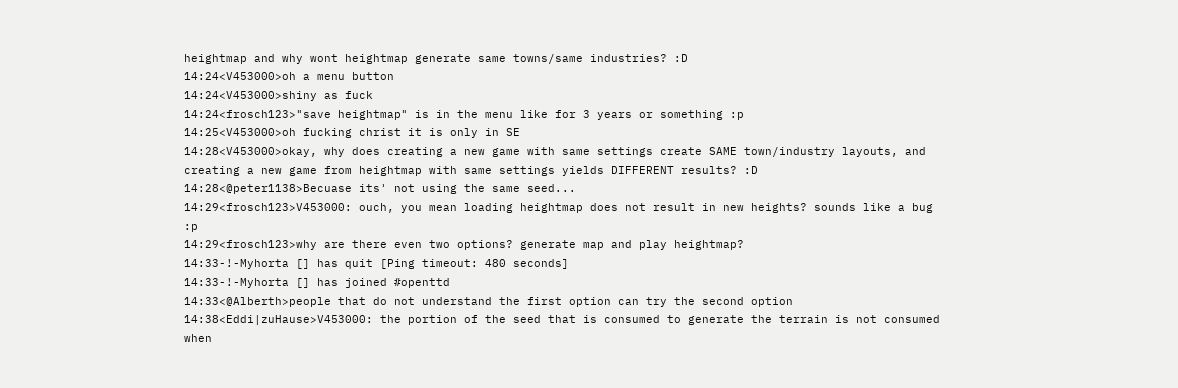heightmap and why wont heightmap generate same towns/same industries? :D
14:24<V453000>oh a menu button
14:24<V453000>shiny as fuck
14:24<frosch123>"save heightmap" is in the menu like for 3 years or something :p
14:25<V453000>oh fucking christ it is only in SE
14:28<V453000>okay, why does creating a new game with same settings create SAME town/industry layouts, and creating a new game from heightmap with same settings yields DIFFERENT results? :D
14:28<@peter1138>Becuase its' not using the same seed...
14:29<frosch123>V453000: ouch, you mean loading heightmap does not result in new heights? sounds like a bug :p
14:29<frosch123>why are there even two options? generate map and play heightmap?
14:33-!-Myhorta [] has quit [Ping timeout: 480 seconds]
14:33-!-Myhorta [] has joined #openttd
14:33<@Alberth>people that do not understand the first option can try the second option
14:38<Eddi|zuHause>V453000: the portion of the seed that is consumed to generate the terrain is not consumed when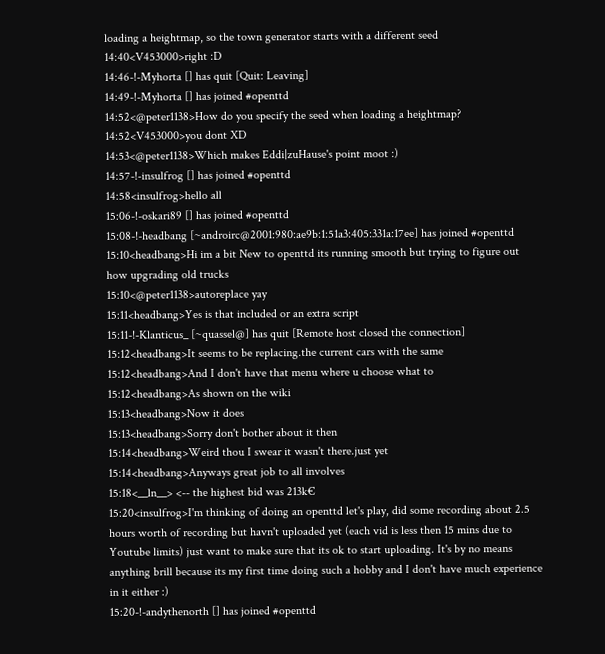loading a heightmap, so the town generator starts with a different seed
14:40<V453000>right :D
14:46-!-Myhorta [] has quit [Quit: Leaving]
14:49-!-Myhorta [] has joined #openttd
14:52<@peter1138>How do you specify the seed when loading a heightmap?
14:52<V453000>you dont XD
14:53<@peter1138>Which makes Eddi|zuHause's point moot :)
14:57-!-insulfrog [] has joined #openttd
14:58<insulfrog>hello all
15:06-!-oskari89 [] has joined #openttd
15:08-!-headbang [~androirc@2001:980:ae9b:1:51a3:405:331a:17ee] has joined #openttd
15:10<headbang>Hi im a bit New to openttd its running smooth but trying to figure out how upgrading old trucks
15:10<@peter1138>autoreplace yay
15:11<headbang>Yes is that included or an extra script
15:11-!-Klanticus_ [~quassel@] has quit [Remote host closed the connection]
15:12<headbang>It seems to be replacing.the current cars with the same
15:12<headbang>And I don't have that menu where u choose what to
15:12<headbang>As shown on the wiki
15:13<headbang>Now it does
15:13<headbang>Sorry don't bother about it then
15:14<headbang>Weird thou I swear it wasn't there.just yet
15:14<headbang>Anyways great job to all involves
15:18<__ln__> <-- the highest bid was 213k€
15:20<insulfrog>I'm thinking of doing an openttd let's play, did some recording about 2.5 hours worth of recording but havn't uploaded yet (each vid is less then 15 mins due to Youtube limits) just want to make sure that its ok to start uploading. It's by no means anything brill because its my first time doing such a hobby and I don't have much experience in it either :)
15:20-!-andythenorth [] has joined #openttd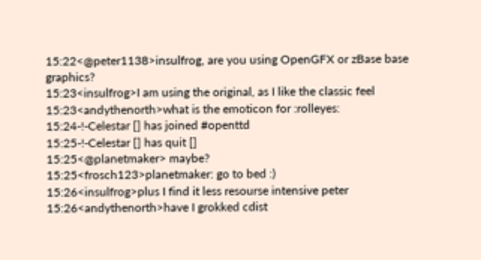15:22<@peter1138>insulfrog, are you using OpenGFX or zBase base graphics?
15:23<insulfrog>I am using the original, as I like the classic feel
15:23<andythenorth>what is the emoticon for :rolleyes:
15:24-!-Celestar [] has joined #openttd
15:25-!-Celestar [] has quit []
15:25<@planetmaker> maybe?
15:25<frosch123>planetmaker: go to bed :)
15:26<insulfrog>plus I find it less resourse intensive peter
15:26<andythenorth>have I grokked cdist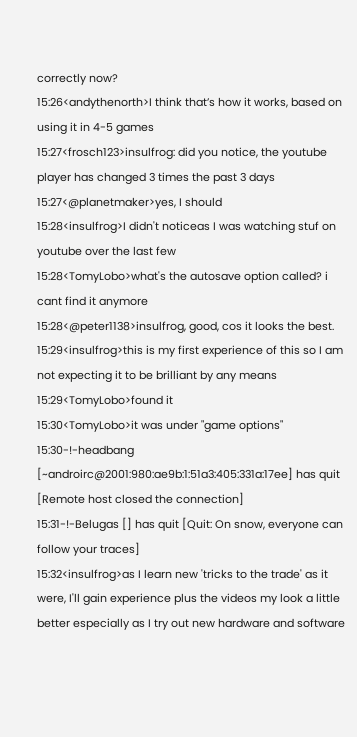correctly now?
15:26<andythenorth>I think that’s how it works, based on using it in 4-5 games
15:27<frosch123>insulfrog: did you notice, the youtube player has changed 3 times the past 3 days
15:27<@planetmaker>yes, I should
15:28<insulfrog>I didn't noticeas I was watching stuf on youtube over the last few
15:28<TomyLobo>what's the autosave option called? i cant find it anymore
15:28<@peter1138>insulfrog, good, cos it looks the best.
15:29<insulfrog>this is my first experience of this so I am not expecting it to be brilliant by any means
15:29<TomyLobo>found it
15:30<TomyLobo>it was under "game options"
15:30-!-headbang [~androirc@2001:980:ae9b:1:51a3:405:331a:17ee] has quit [Remote host closed the connection]
15:31-!-Belugas [] has quit [Quit: On snow, everyone can follow your traces]
15:32<insulfrog>as I learn new 'tricks to the trade' as it were, I'll gain experience plus the videos my look a little better especially as I try out new hardware and software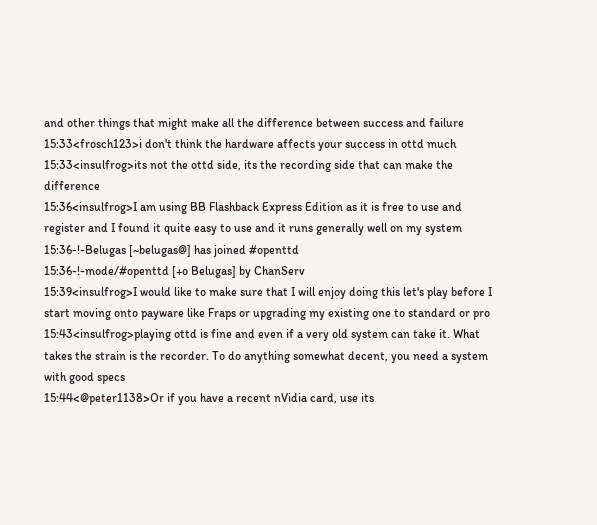and other things that might make all the difference between success and failure
15:33<frosch123>i don't think the hardware affects your success in ottd much
15:33<insulfrog>its not the ottd side, its the recording side that can make the difference
15:36<insulfrog>I am using BB Flashback Express Edition as it is free to use and register and I found it quite easy to use and it runs generally well on my system
15:36-!-Belugas [~belugas@] has joined #openttd
15:36-!-mode/#openttd [+o Belugas] by ChanServ
15:39<insulfrog>I would like to make sure that I will enjoy doing this let's play before I start moving onto payware like Fraps or upgrading my existing one to standard or pro
15:43<insulfrog>playing ottd is fine and even if a very old system can take it. What takes the strain is the recorder. To do anything somewhat decent, you need a system with good specs
15:44<@peter1138>Or if you have a recent nVidia card, use its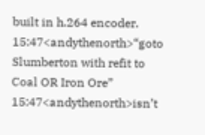built in h.264 encoder.
15:47<andythenorth>“goto Slumberton with refit to Coal OR Iron Ore”
15:47<andythenorth>isn’t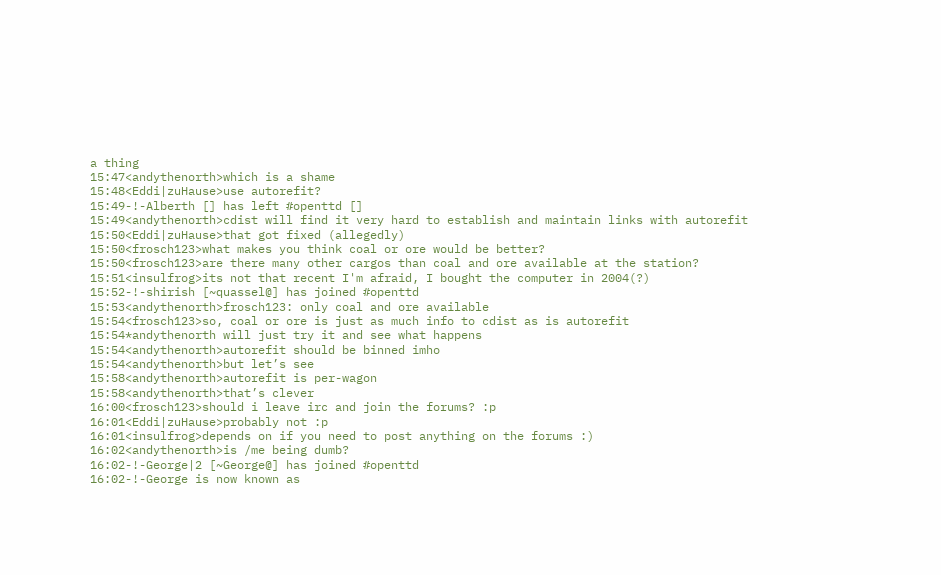a thing
15:47<andythenorth>which is a shame
15:48<Eddi|zuHause>use autorefit?
15:49-!-Alberth [] has left #openttd []
15:49<andythenorth>cdist will find it very hard to establish and maintain links with autorefit
15:50<Eddi|zuHause>that got fixed (allegedly)
15:50<frosch123>what makes you think coal or ore would be better?
15:50<frosch123>are there many other cargos than coal and ore available at the station?
15:51<insulfrog>its not that recent I'm afraid, I bought the computer in 2004(?)
15:52-!-shirish [~quassel@] has joined #openttd
15:53<andythenorth>frosch123: only coal and ore available
15:54<frosch123>so, coal or ore is just as much info to cdist as is autorefit
15:54*andythenorth will just try it and see what happens
15:54<andythenorth>autorefit should be binned imho
15:54<andythenorth>but let’s see
15:58<andythenorth>autorefit is per-wagon
15:58<andythenorth>that’s clever
16:00<frosch123>should i leave irc and join the forums? :p
16:01<Eddi|zuHause>probably not :p
16:01<insulfrog>depends on if you need to post anything on the forums :)
16:02<andythenorth>is /me being dumb?
16:02-!-George|2 [~George@] has joined #openttd
16:02-!-George is now known as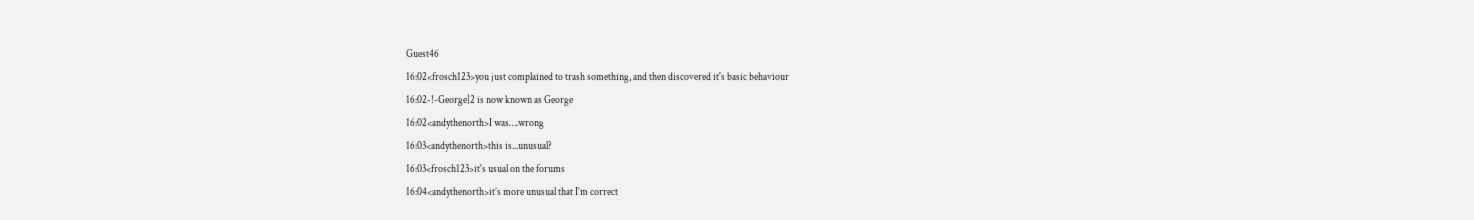Guest46
16:02<frosch123>you just complained to trash something, and then discovered it's basic behaviour
16:02-!-George|2 is now known as George
16:02<andythenorth>I was….wrong
16:03<andythenorth>this is...unusual?
16:03<frosch123>it's usual on the forums
16:04<andythenorth>it’s more unusual that I’m correct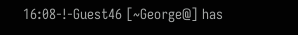16:08-!-Guest46 [~George@] has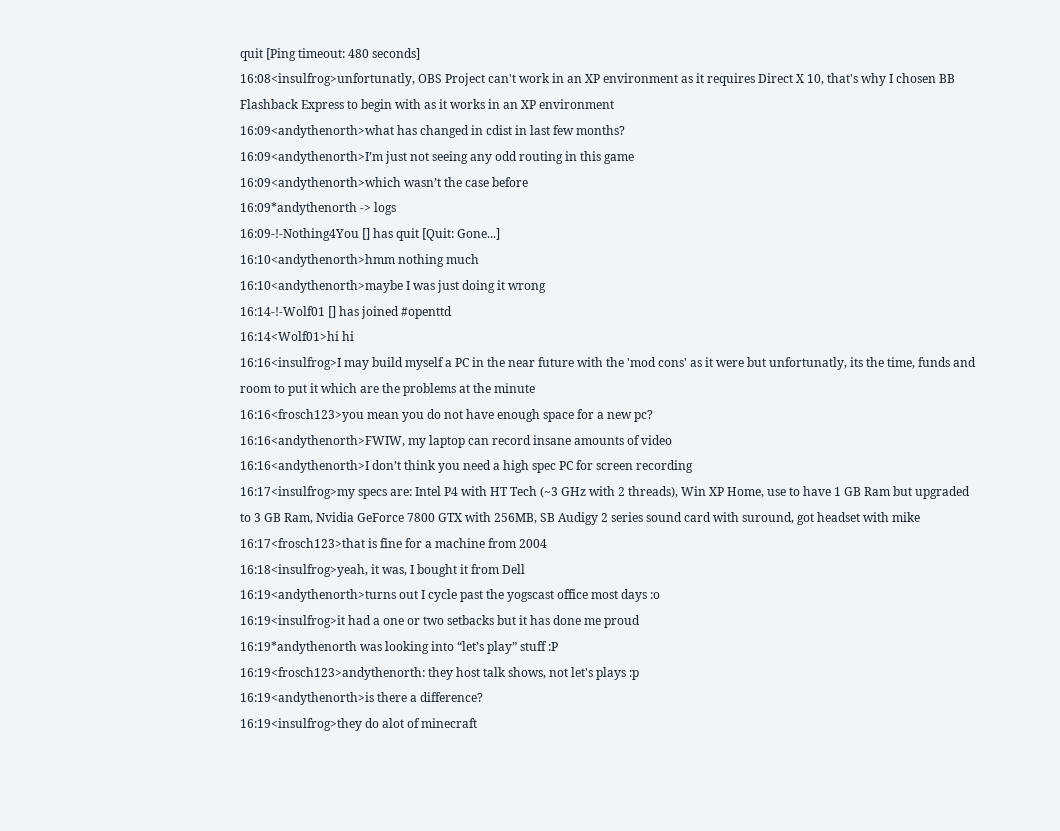quit [Ping timeout: 480 seconds]
16:08<insulfrog>unfortunatly, OBS Project can't work in an XP environment as it requires Direct X 10, that's why I chosen BB Flashback Express to begin with as it works in an XP environment
16:09<andythenorth>what has changed in cdist in last few months?
16:09<andythenorth>I’m just not seeing any odd routing in this game
16:09<andythenorth>which wasn’t the case before
16:09*andythenorth -> logs
16:09-!-Nothing4You [] has quit [Quit: Gone...]
16:10<andythenorth>hmm nothing much
16:10<andythenorth>maybe I was just doing it wrong
16:14-!-Wolf01 [] has joined #openttd
16:14<Wolf01>hi hi
16:16<insulfrog>I may build myself a PC in the near future with the 'mod cons' as it were but unfortunatly, its the time, funds and room to put it which are the problems at the minute
16:16<frosch123>you mean you do not have enough space for a new pc?
16:16<andythenorth>FWIW, my laptop can record insane amounts of video
16:16<andythenorth>I don’t think you need a high spec PC for screen recording
16:17<insulfrog>my specs are: Intel P4 with HT Tech (~3 GHz with 2 threads), Win XP Home, use to have 1 GB Ram but upgraded to 3 GB Ram, Nvidia GeForce 7800 GTX with 256MB, SB Audigy 2 series sound card with suround, got headset with mike
16:17<frosch123>that is fine for a machine from 2004
16:18<insulfrog>yeah, it was, I bought it from Dell
16:19<andythenorth>turns out I cycle past the yogscast office most days :o
16:19<insulfrog>it had a one or two setbacks but it has done me proud
16:19*andythenorth was looking into “let’s play” stuff :P
16:19<frosch123>andythenorth: they host talk shows, not let's plays :p
16:19<andythenorth>is there a difference?
16:19<insulfrog>they do alot of minecraft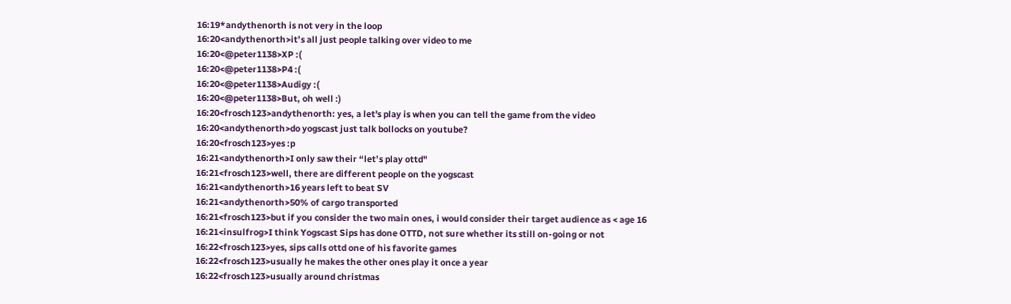16:19*andythenorth is not very in the loop
16:20<andythenorth>it’s all just people talking over video to me
16:20<@peter1138>XP :(
16:20<@peter1138>P4 :(
16:20<@peter1138>Audigy :(
16:20<@peter1138>But, oh well :)
16:20<frosch123>andythenorth: yes, a let's play is when you can tell the game from the video
16:20<andythenorth>do yogscast just talk bollocks on youtube?
16:20<frosch123>yes :p
16:21<andythenorth>I only saw their “let’s play ottd"
16:21<frosch123>well, there are different people on the yogscast
16:21<andythenorth>16 years left to beat SV
16:21<andythenorth>50% of cargo transported
16:21<frosch123>but if you consider the two main ones, i would consider their target audience as < age 16
16:21<insulfrog>I think Yogscast Sips has done OTTD, not sure whether its still on-going or not
16:22<frosch123>yes, sips calls ottd one of his favorite games
16:22<frosch123>usually he makes the other ones play it once a year
16:22<frosch123>usually around christmas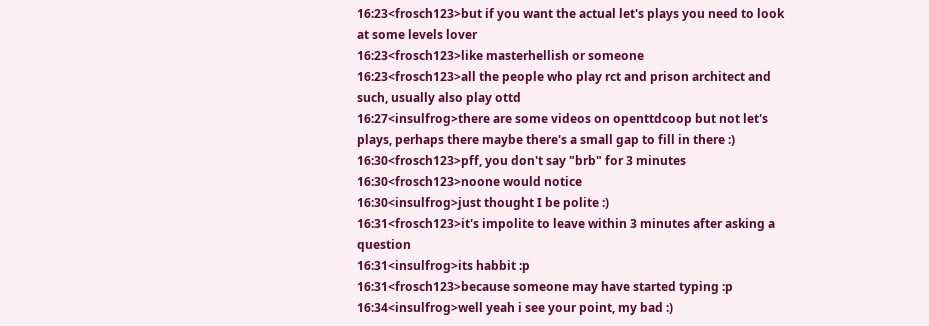16:23<frosch123>but if you want the actual let's plays you need to look at some levels lover
16:23<frosch123>like masterhellish or someone
16:23<frosch123>all the people who play rct and prison architect and such, usually also play ottd
16:27<insulfrog>there are some videos on openttdcoop but not let's plays, perhaps there maybe there's a small gap to fill in there :)
16:30<frosch123>pff, you don't say "brb" for 3 minutes
16:30<frosch123>noone would notice
16:30<insulfrog>just thought I be polite :)
16:31<frosch123>it's impolite to leave within 3 minutes after asking a question
16:31<insulfrog>its habbit :p
16:31<frosch123>because someone may have started typing :p
16:34<insulfrog>well yeah i see your point, my bad :)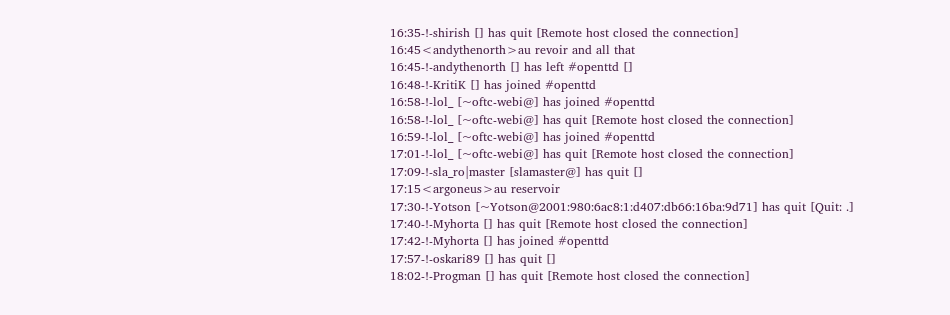16:35-!-shirish [] has quit [Remote host closed the connection]
16:45<andythenorth>au revoir and all that
16:45-!-andythenorth [] has left #openttd []
16:48-!-KritiK [] has joined #openttd
16:58-!-lol_ [~oftc-webi@] has joined #openttd
16:58-!-lol_ [~oftc-webi@] has quit [Remote host closed the connection]
16:59-!-lol_ [~oftc-webi@] has joined #openttd
17:01-!-lol_ [~oftc-webi@] has quit [Remote host closed the connection]
17:09-!-sla_ro|master [slamaster@] has quit []
17:15<argoneus>au reservoir
17:30-!-Yotson [~Yotson@2001:980:6ac8:1:d407:db66:16ba:9d71] has quit [Quit: .]
17:40-!-Myhorta [] has quit [Remote host closed the connection]
17:42-!-Myhorta [] has joined #openttd
17:57-!-oskari89 [] has quit []
18:02-!-Progman [] has quit [Remote host closed the connection]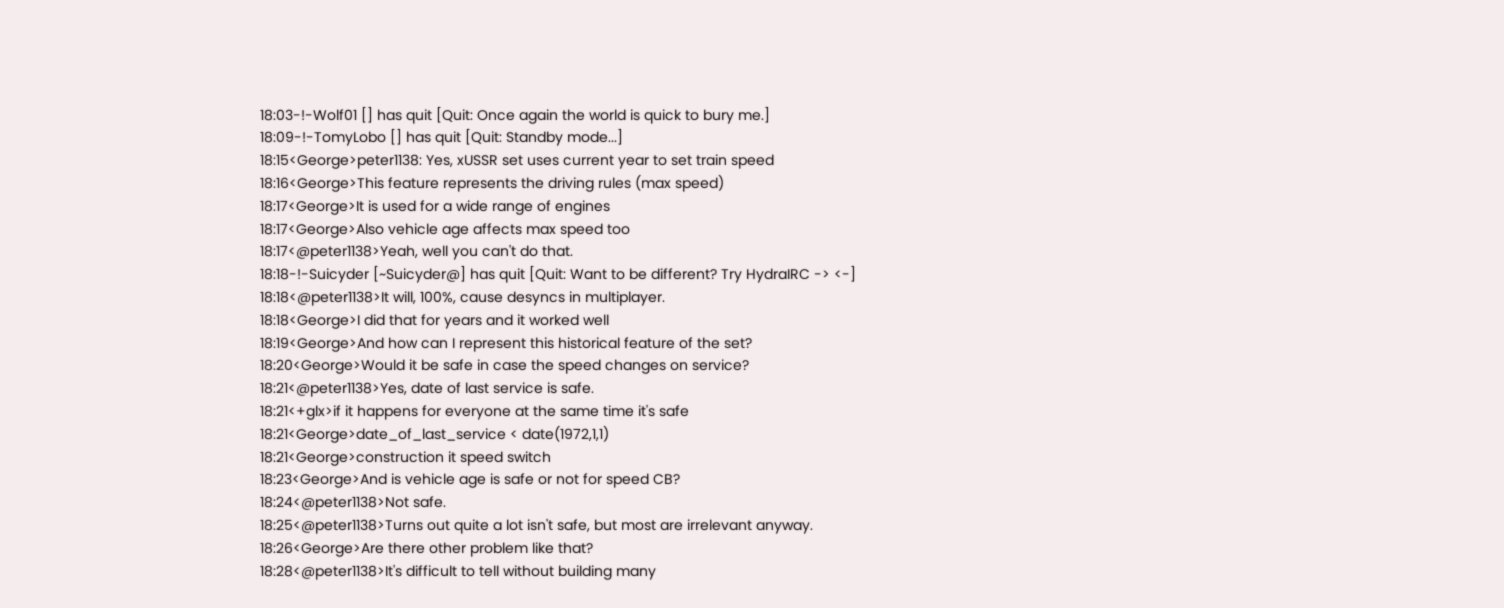18:03-!-Wolf01 [] has quit [Quit: Once again the world is quick to bury me.]
18:09-!-TomyLobo [] has quit [Quit: Standby mode...]
18:15<George>peter1138: Yes, xUSSR set uses current year to set train speed
18:16<George>This feature represents the driving rules (max speed)
18:17<George>It is used for a wide range of engines
18:17<George>Also vehicle age affects max speed too
18:17<@peter1138>Yeah, well you can't do that.
18:18-!-Suicyder [~Suicyder@] has quit [Quit: Want to be different? Try HydraIRC -> <-]
18:18<@peter1138>It will, 100%, cause desyncs in multiplayer.
18:18<George>I did that for years and it worked well
18:19<George>And how can I represent this historical feature of the set?
18:20<George>Would it be safe in case the speed changes on service?
18:21<@peter1138>Yes, date of last service is safe.
18:21<+glx>if it happens for everyone at the same time it's safe
18:21<George>date_of_last_service < date(1972,1,1)
18:21<George>construction it speed switch
18:23<George>And is vehicle age is safe or not for speed CB?
18:24<@peter1138>Not safe.
18:25<@peter1138>Turns out quite a lot isn't safe, but most are irrelevant anyway.
18:26<George>Are there other problem like that?
18:28<@peter1138>It's difficult to tell without building many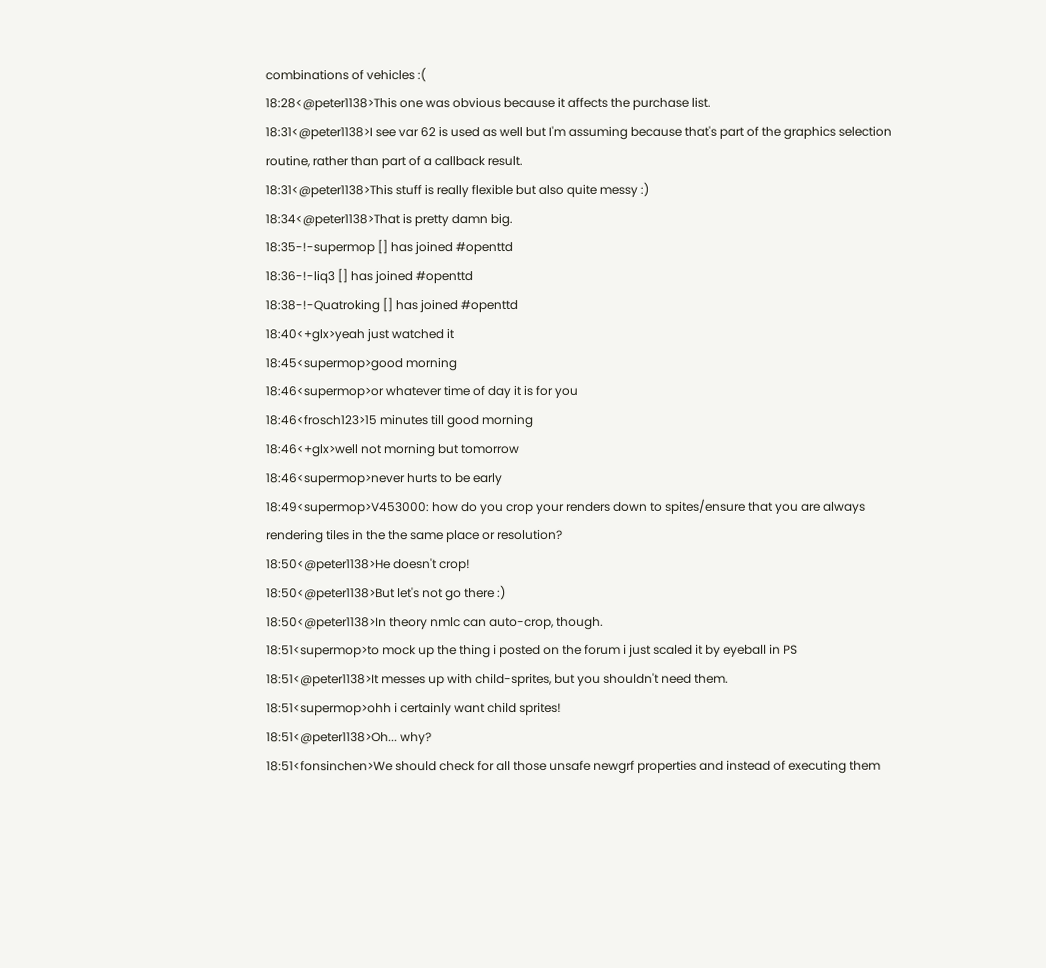combinations of vehicles :(
18:28<@peter1138>This one was obvious because it affects the purchase list.
18:31<@peter1138>I see var 62 is used as well but I'm assuming because that's part of the graphics selection routine, rather than part of a callback result.
18:31<@peter1138>This stuff is really flexible but also quite messy :)
18:34<@peter1138>That is pretty damn big.
18:35-!-supermop [] has joined #openttd
18:36-!-liq3 [] has joined #openttd
18:38-!-Quatroking [] has joined #openttd
18:40<+glx>yeah just watched it
18:45<supermop>good morning
18:46<supermop>or whatever time of day it is for you
18:46<frosch123>15 minutes till good morning
18:46<+glx>well not morning but tomorrow
18:46<supermop>never hurts to be early
18:49<supermop>V453000: how do you crop your renders down to spites/ensure that you are always rendering tiles in the the same place or resolution?
18:50<@peter1138>He doesn't crop!
18:50<@peter1138>But let's not go there :)
18:50<@peter1138>In theory nmlc can auto-crop, though.
18:51<supermop>to mock up the thing i posted on the forum i just scaled it by eyeball in PS
18:51<@peter1138>It messes up with child-sprites, but you shouldn't need them.
18:51<supermop>ohh i certainly want child sprites!
18:51<@peter1138>Oh... why?
18:51<fonsinchen>We should check for all those unsafe newgrf properties and instead of executing them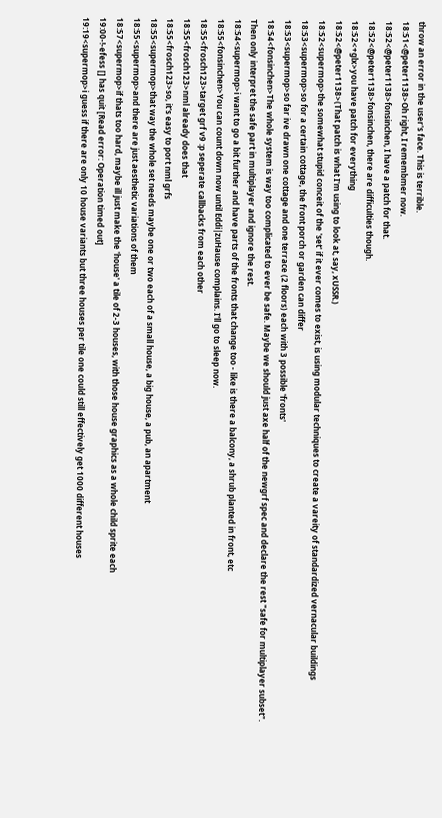throw an error in the user's face. This is terrible.
18:51<@peter1138>Oh right, I remembmer now.
18:52<@peter1138>fonsinchen, I have a patch for that.
18:52<@peter1138>fonsinchen, there are difficulties though.
18:52<+glx>you have patch for everything
18:52<@peter1138>(That patch is what I'm using to look at, say, xUSSR.)
18:52<supermop>the somewhat stupid conceit of the 'set' if it ever comes to exist, is using modular techniques to create a vareity of standardized vernacular buildings
18:53<supermop>so for a certain cottage, the front porch or garden can differ
18:53<supermop>so far ive drawn one cottage and one terrace (2 floors) each with 3 possible 'fronts'
18:54<fonsinchen>The whole system is way too complicated to ever be safe. Maybe we should just axe half of the newgrf spec and declare the rest "safe for multiplayer subset". Then only interpret the safe part in multiplayer and ignore the rest.
18:54<supermop>i want to go a bit further and have parts of the fronts that change too - like is there a balcony, a shrub planted in front, etc
18:55<fonsinchen>You can count down now until Eddi|zuHause complains. I'll go to sleep now.
18:55<frosch123>target grf v9 :p seperate callbacks from each other
18:55<frosch123>nml already does that
18:55<frosch123>so, it's easy to port nml grfs
18:55<supermop>that way the whole set needs maybe one or two each of a small house, a big house, a pub, an apartment
18:55<supermop>and there are just aesthetic variations of them
18:57<supermop>if thats too hard, maybe ill just make the 'house' a tile of 2-3 houses, with those house graphics as a whole child sprite each
19:00-!-efess [] has quit [Read error: Operation timed out]
19:19<supermop>i guess if there are only 10 house variants but three houses per tile one could still effectively get 1000 different houses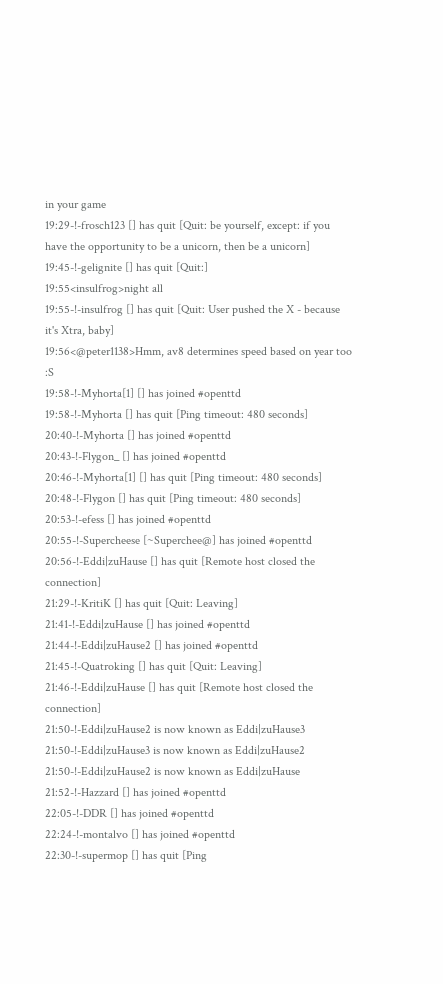in your game
19:29-!-frosch123 [] has quit [Quit: be yourself, except: if you have the opportunity to be a unicorn, then be a unicorn]
19:45-!-gelignite [] has quit [Quit:]
19:55<insulfrog>night all
19:55-!-insulfrog [] has quit [Quit: User pushed the X - because it's Xtra, baby]
19:56<@peter1138>Hmm, av8 determines speed based on year too :S
19:58-!-Myhorta[1] [] has joined #openttd
19:58-!-Myhorta [] has quit [Ping timeout: 480 seconds]
20:40-!-Myhorta [] has joined #openttd
20:43-!-Flygon_ [] has joined #openttd
20:46-!-Myhorta[1] [] has quit [Ping timeout: 480 seconds]
20:48-!-Flygon [] has quit [Ping timeout: 480 seconds]
20:53-!-efess [] has joined #openttd
20:55-!-Supercheese [~Superchee@] has joined #openttd
20:56-!-Eddi|zuHause [] has quit [Remote host closed the connection]
21:29-!-KritiK [] has quit [Quit: Leaving]
21:41-!-Eddi|zuHause [] has joined #openttd
21:44-!-Eddi|zuHause2 [] has joined #openttd
21:45-!-Quatroking [] has quit [Quit: Leaving]
21:46-!-Eddi|zuHause [] has quit [Remote host closed the connection]
21:50-!-Eddi|zuHause2 is now known as Eddi|zuHause3
21:50-!-Eddi|zuHause3 is now known as Eddi|zuHause2
21:50-!-Eddi|zuHause2 is now known as Eddi|zuHause
21:52-!-Hazzard [] has joined #openttd
22:05-!-DDR [] has joined #openttd
22:24-!-montalvo [] has joined #openttd
22:30-!-supermop [] has quit [Ping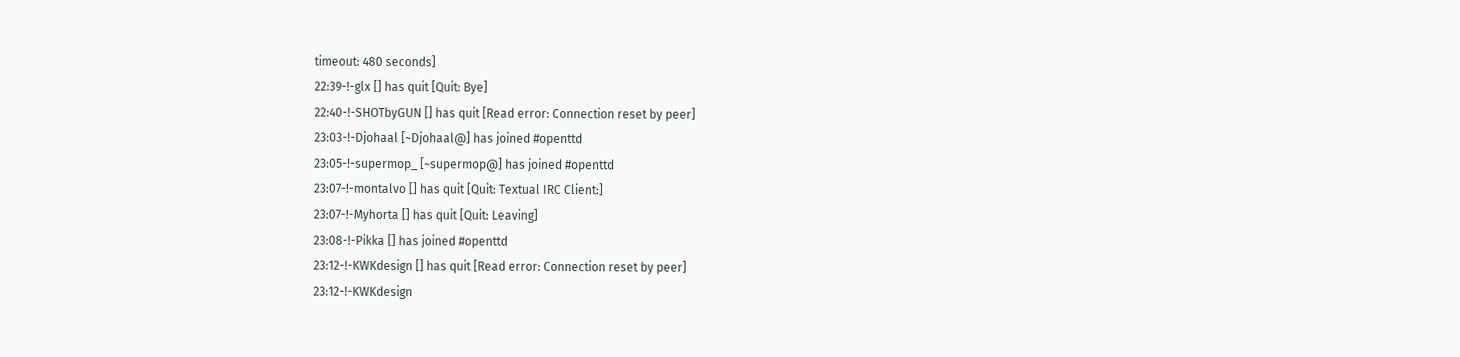timeout: 480 seconds]
22:39-!-glx [] has quit [Quit: Bye]
22:40-!-SHOTbyGUN [] has quit [Read error: Connection reset by peer]
23:03-!-Djohaal [~Djohaal@] has joined #openttd
23:05-!-supermop_ [~supermop@] has joined #openttd
23:07-!-montalvo [] has quit [Quit: Textual IRC Client:]
23:07-!-Myhorta [] has quit [Quit: Leaving]
23:08-!-Pikka [] has joined #openttd
23:12-!-KWKdesign [] has quit [Read error: Connection reset by peer]
23:12-!-KWKdesign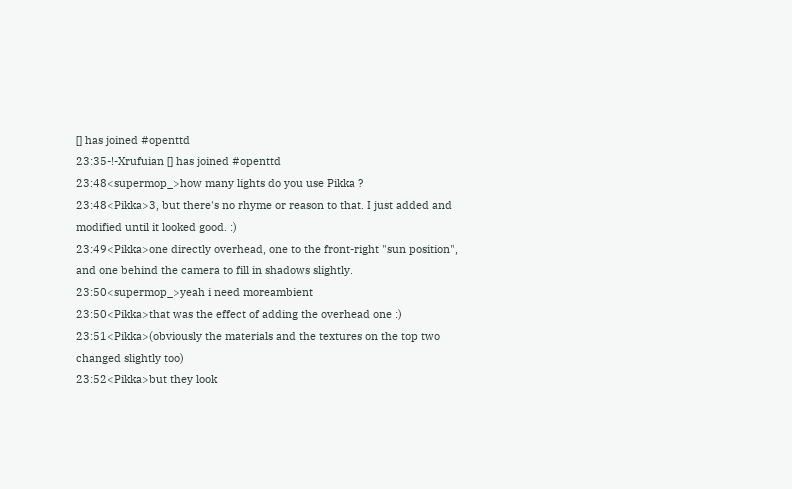[] has joined #openttd
23:35-!-Xrufuian [] has joined #openttd
23:48<supermop_>how many lights do you use Pikka ?
23:48<Pikka>3, but there's no rhyme or reason to that. I just added and modified until it looked good. :)
23:49<Pikka>one directly overhead, one to the front-right "sun position", and one behind the camera to fill in shadows slightly.
23:50<supermop_>yeah i need moreambient
23:50<Pikka>that was the effect of adding the overhead one :)
23:51<Pikka>(obviously the materials and the textures on the top two changed slightly too)
23:52<Pikka>but they look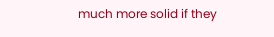much more solid if they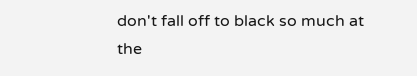don't fall off to black so much at the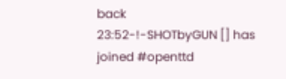back
23:52-!-SHOTbyGUN [] has joined #openttd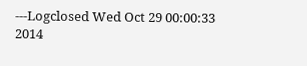---Logclosed Wed Oct 29 00:00:33 2014